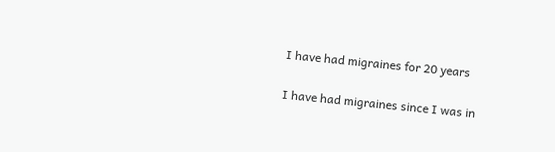I have had migraines for 20 years

I have had migraines since I was in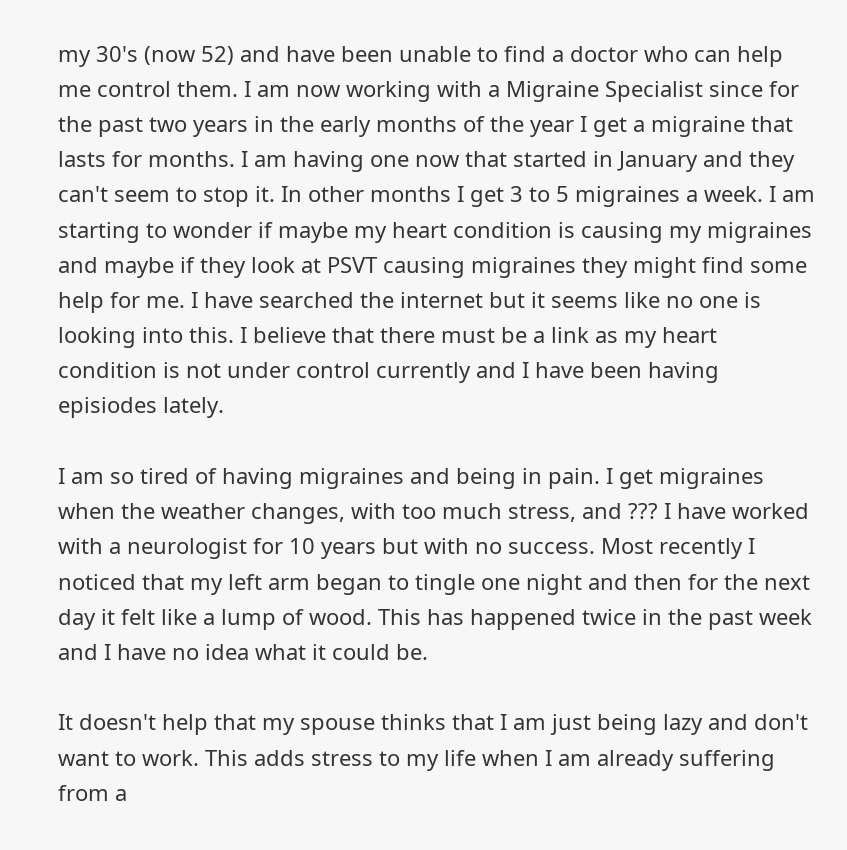my 30's (now 52) and have been unable to find a doctor who can help me control them. I am now working with a Migraine Specialist since for the past two years in the early months of the year I get a migraine that lasts for months. I am having one now that started in January and they can't seem to stop it. In other months I get 3 to 5 migraines a week. I am starting to wonder if maybe my heart condition is causing my migraines and maybe if they look at PSVT causing migraines they might find some help for me. I have searched the internet but it seems like no one is looking into this. I believe that there must be a link as my heart condition is not under control currently and I have been having episiodes lately.

I am so tired of having migraines and being in pain. I get migraines when the weather changes, with too much stress, and ??? I have worked with a neurologist for 10 years but with no success. Most recently I noticed that my left arm began to tingle one night and then for the next day it felt like a lump of wood. This has happened twice in the past week and I have no idea what it could be.

It doesn't help that my spouse thinks that I am just being lazy and don't want to work. This adds stress to my life when I am already suffering from a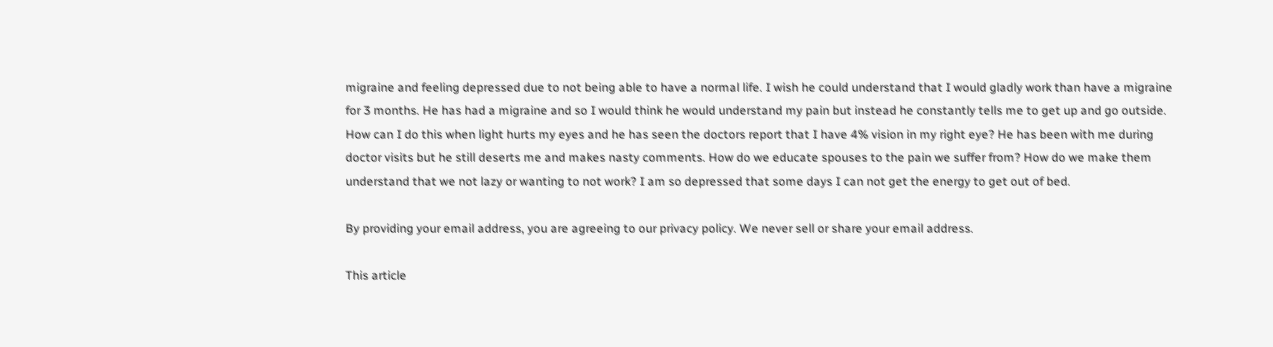migraine and feeling depressed due to not being able to have a normal life. I wish he could understand that I would gladly work than have a migraine for 3 months. He has had a migraine and so I would think he would understand my pain but instead he constantly tells me to get up and go outside. How can I do this when light hurts my eyes and he has seen the doctors report that I have 4% vision in my right eye? He has been with me during doctor visits but he still deserts me and makes nasty comments. How do we educate spouses to the pain we suffer from? How do we make them understand that we not lazy or wanting to not work? I am so depressed that some days I can not get the energy to get out of bed.

By providing your email address, you are agreeing to our privacy policy. We never sell or share your email address.

This article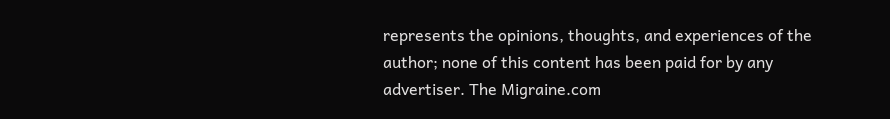represents the opinions, thoughts, and experiences of the author; none of this content has been paid for by any advertiser. The Migraine.com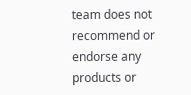team does not recommend or endorse any products or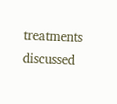treatments discussed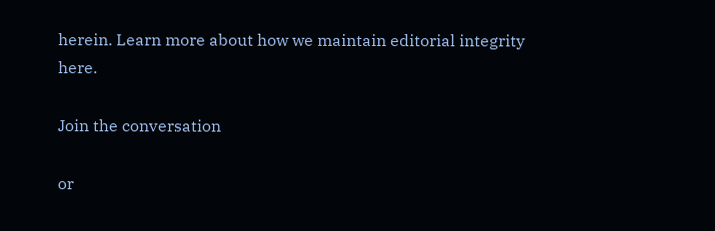herein. Learn more about how we maintain editorial integrity here.

Join the conversation

or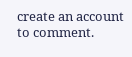create an account to comment.